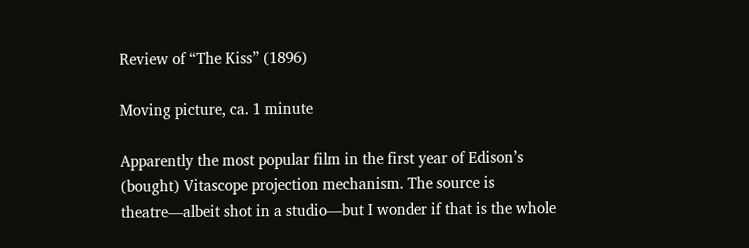Review of “The Kiss” (1896)

Moving picture, ca. 1 minute

Apparently the most popular film in the first year of Edison’s (bought) Vitascope projection mechanism. The source is theatre—albeit shot in a studio—but I wonder if that is the whole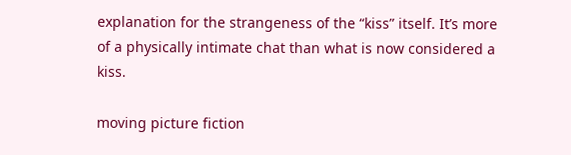explanation for the strangeness of the “kiss” itself. It’s more of a physically intimate chat than what is now considered a kiss.

moving picture fiction